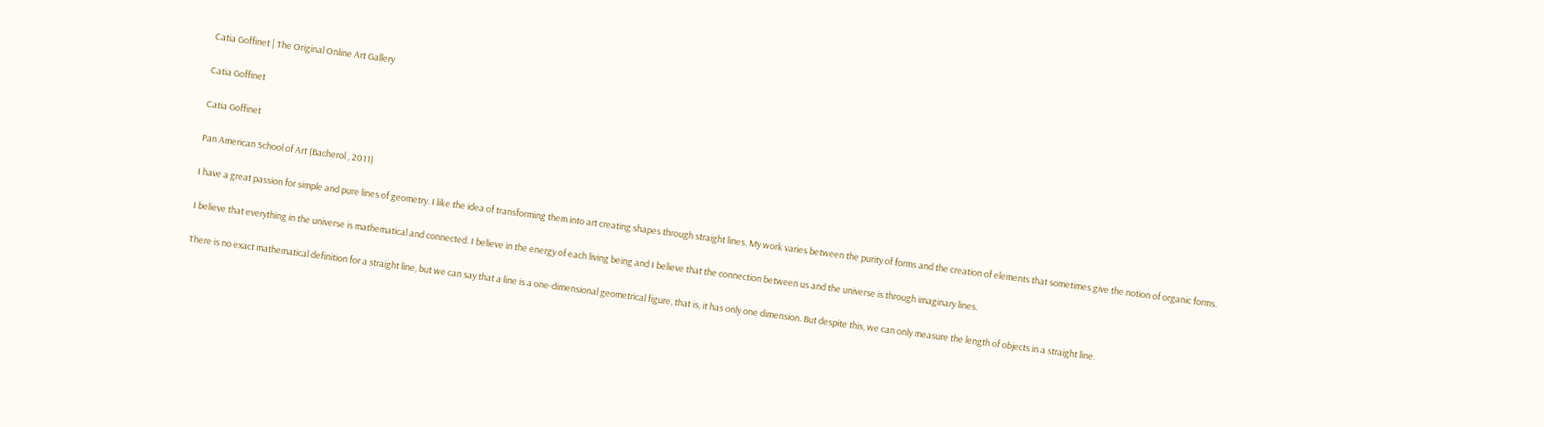Catia Goffinet | The Original Online Art Gallery

Catia Goffinet

Catia Goffinet

Pan American School of Art (Bacherol , 2011)

I have a great passion for simple and pure lines of geometry. I like the idea of transforming them into art creating shapes through straight lines. My work varies between the purity of forms and the creation of elements that sometimes give the notion of organic forms.

I believe that everything in the universe is mathematical and connected. I believe in the energy of each living being and I believe that the connection between us and the universe is through imaginary lines.

There is no exact mathematical definition for a straight line, but we can say that a line is a one-dimensional geometrical figure, that is, it has only one dimension. But despite this, we can only measure the length of objects in a straight line.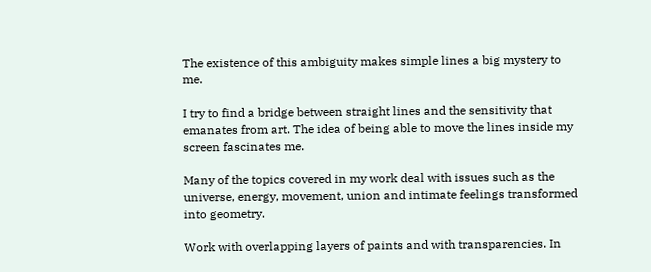The existence of this ambiguity makes simple lines a big mystery to me.

I try to find a bridge between straight lines and the sensitivity that emanates from art. The idea of being able to move the lines inside my screen fascinates me.

Many of the topics covered in my work deal with issues such as the universe, energy, movement, union and intimate feelings transformed into geometry.

Work with overlapping layers of paints and with transparencies. In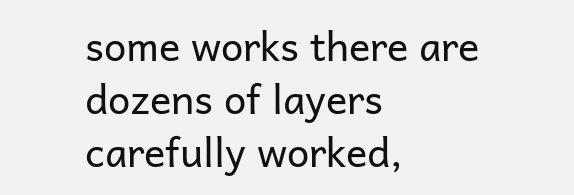some works there are dozens of layers carefully worked,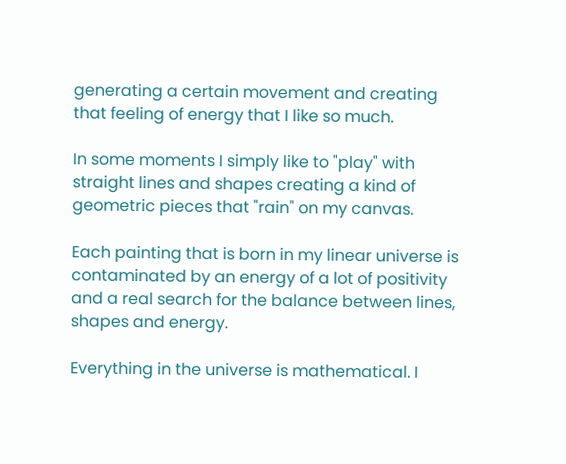generating a certain movement and creating that feeling of energy that I like so much.

In some moments I simply like to "play" with straight lines and shapes creating a kind of geometric pieces that "rain" on my canvas.

Each painting that is born in my linear universe is contaminated by an energy of a lot of positivity and a real search for the balance between lines, shapes and energy.

Everything in the universe is mathematical. I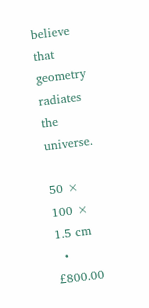believe that geometry radiates the universe.

50 × 100 × 1.5 cm
  • £800.00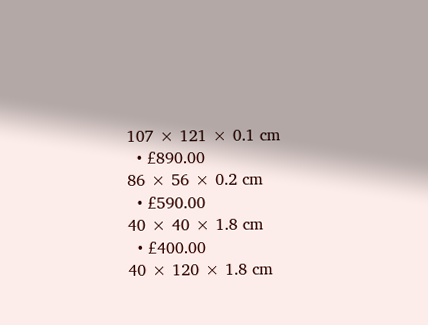107 × 121 × 0.1 cm
  • £890.00
86 × 56 × 0.2 cm
  • £590.00
40 × 40 × 1.8 cm
  • £400.00
40 × 120 × 1.8 cm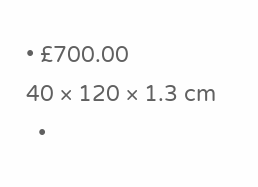• £700.00
40 × 120 × 1.3 cm
  •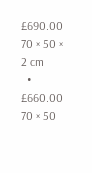£690.00
70 × 50 × 2 cm
  • £660.00
70 × 50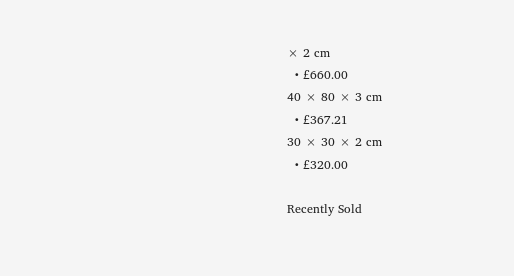× 2 cm
  • £660.00
40 × 80 × 3 cm
  • £367.21
30 × 30 × 2 cm
  • £320.00

Recently Sold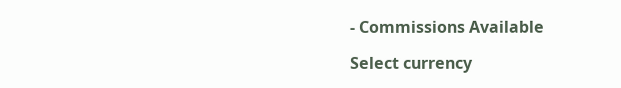- Commissions Available

Select currency